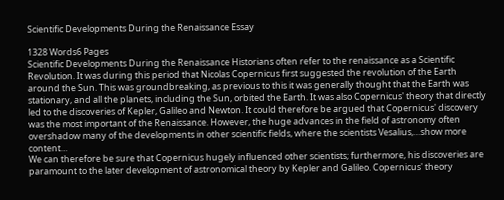Scientific Developments During the Renaissance Essay

1328 Words6 Pages
Scientific Developments During the Renaissance Historians often refer to the renaissance as a Scientific Revolution. It was during this period that Nicolas Copernicus first suggested the revolution of the Earth around the Sun. This was groundbreaking, as previous to this it was generally thought that the Earth was stationary, and all the planets, including the Sun, orbited the Earth. It was also Copernicus' theory that directly led to the discoveries of Kepler, Galileo and Newton. It could therefore be argued that Copernicus' discovery was the most important of the Renaissance. However, the huge advances in the field of astronomy often overshadow many of the developments in other scientific fields, where the scientists Vesalius,…show more content…
We can therefore be sure that Copernicus hugely influenced other scientists; furthermore, his discoveries are paramount to the later development of astronomical theory by Kepler and Galileo. Copernicus' theory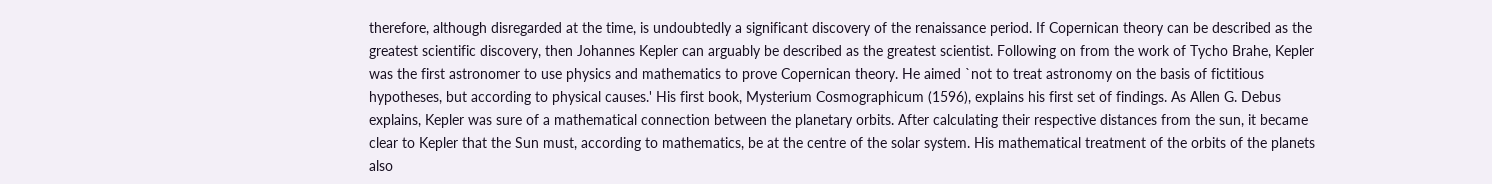therefore, although disregarded at the time, is undoubtedly a significant discovery of the renaissance period. If Copernican theory can be described as the greatest scientific discovery, then Johannes Kepler can arguably be described as the greatest scientist. Following on from the work of Tycho Brahe, Kepler was the first astronomer to use physics and mathematics to prove Copernican theory. He aimed `not to treat astronomy on the basis of fictitious hypotheses, but according to physical causes.' His first book, Mysterium Cosmographicum (1596), explains his first set of findings. As Allen G. Debus explains, Kepler was sure of a mathematical connection between the planetary orbits. After calculating their respective distances from the sun, it became clear to Kepler that the Sun must, according to mathematics, be at the centre of the solar system. His mathematical treatment of the orbits of the planets also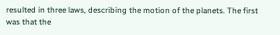resulted in three laws, describing the motion of the planets. The first was that the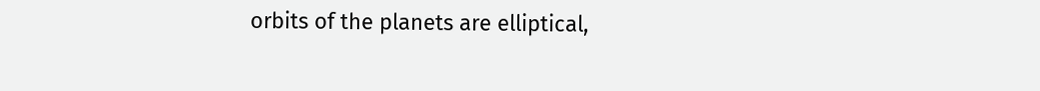orbits of the planets are elliptical,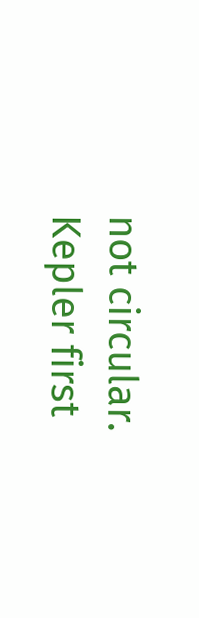not circular. Kepler first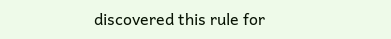discovered this rule for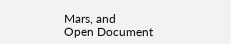Mars, and
Open Document